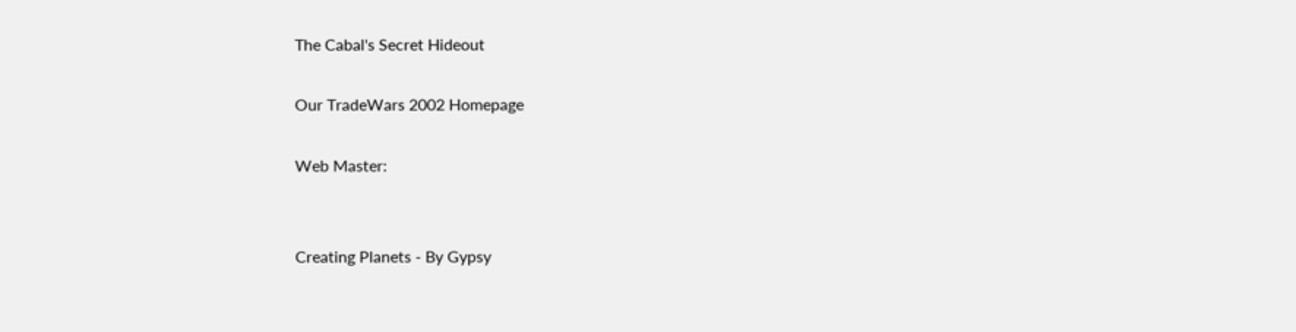The Cabal's Secret Hideout

Our TradeWars 2002 Homepage

Web Master:


Creating Planets - By Gypsy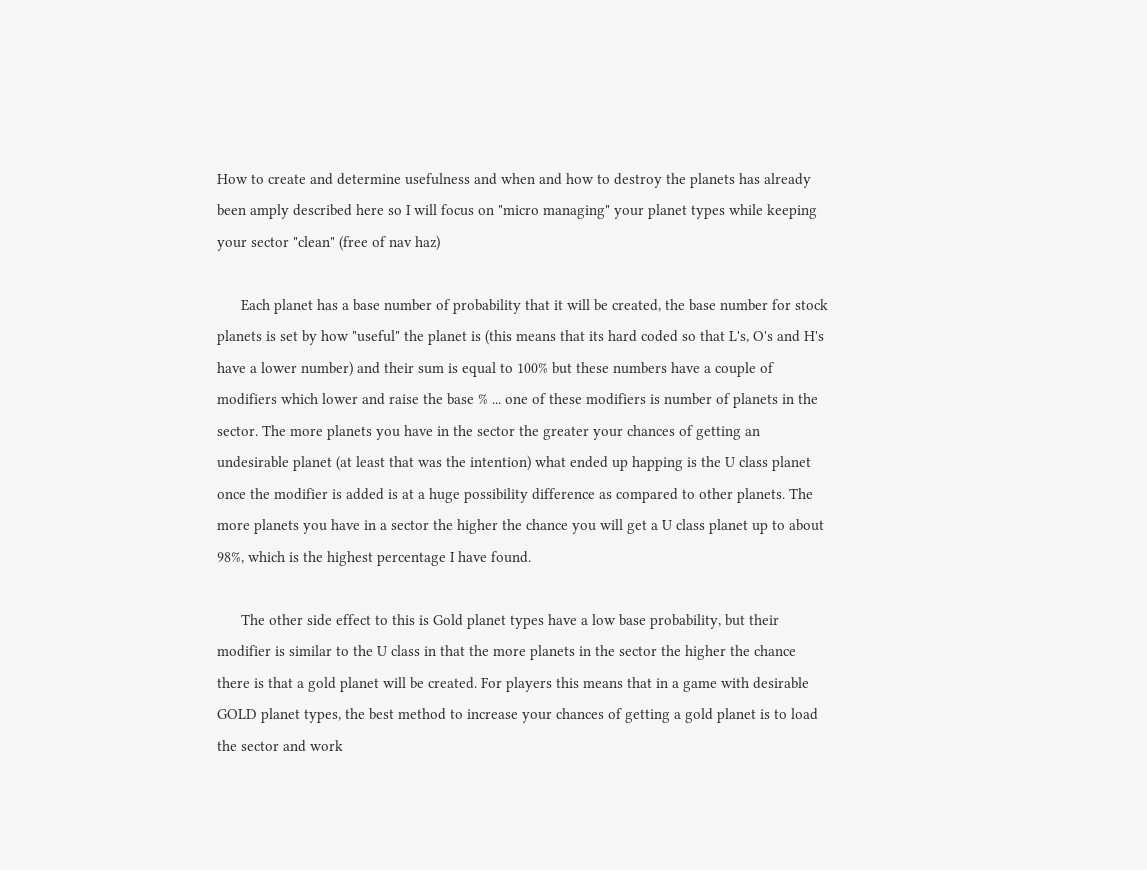How to create and determine usefulness and when and how to destroy the planets has already been amply described here so I will focus on "micro managing" your planet types while keeping your sector "clean" (free of nav haz)

      Each planet has a base number of probability that it will be created, the base number for stock planets is set by how "useful" the planet is (this means that its hard coded so that L's, O's and H's have a lower number) and their sum is equal to 100% but these numbers have a couple of modifiers which lower and raise the base % ... one of these modifiers is number of planets in the sector. The more planets you have in the sector the greater your chances of getting an undesirable planet (at least that was the intention) what ended up happing is the U class planet once the modifier is added is at a huge possibility difference as compared to other planets. The more planets you have in a sector the higher the chance you will get a U class planet up to about 98%, which is the highest percentage I have found.

      The other side effect to this is Gold planet types have a low base probability, but their modifier is similar to the U class in that the more planets in the sector the higher the chance there is that a gold planet will be created. For players this means that in a game with desirable GOLD planet types, the best method to increase your chances of getting a gold planet is to load the sector and work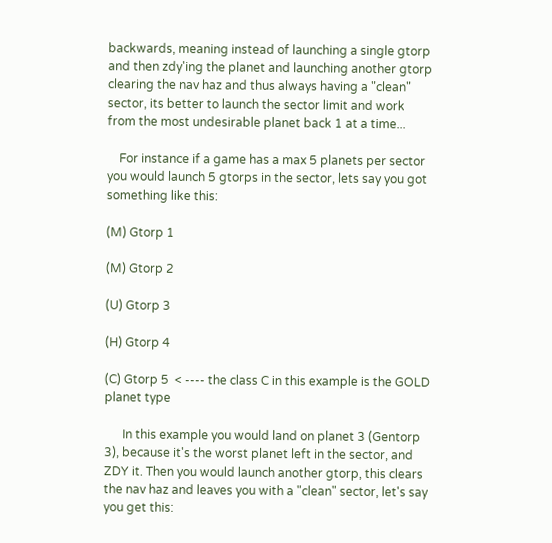backwards, meaning instead of launching a single gtorp and then zdy'ing the planet and launching another gtorp clearing the nav haz and thus always having a "clean" sector, its better to launch the sector limit and work from the most undesirable planet back 1 at a time...

    For instance if a game has a max 5 planets per sector you would launch 5 gtorps in the sector, lets say you got something like this:

(M) Gtorp 1

(M) Gtorp 2

(U) Gtorp 3

(H) Gtorp 4

(C) Gtorp 5  < ---- the class C in this example is the GOLD planet type

      In this example you would land on planet 3 (Gentorp 3), because it's the worst planet left in the sector, and ZDY it. Then you would launch another gtorp, this clears the nav haz and leaves you with a "clean" sector, let's say you get this: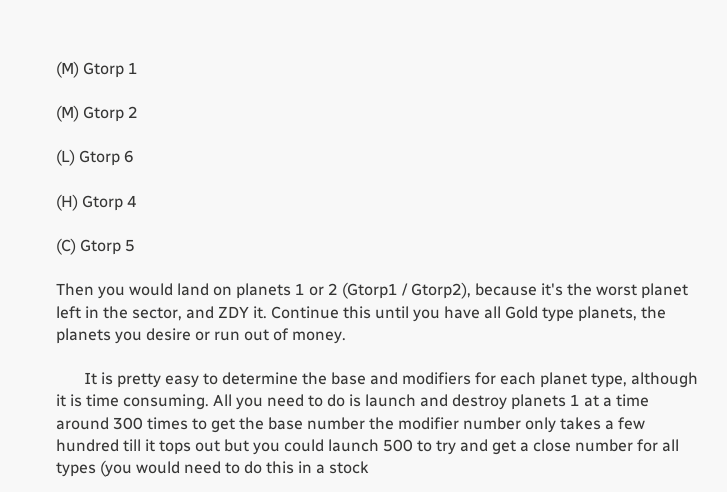(M) Gtorp 1

(M) Gtorp 2

(L) Gtorp 6

(H) Gtorp 4

(C) Gtorp 5

Then you would land on planets 1 or 2 (Gtorp1 / Gtorp2), because it's the worst planet left in the sector, and ZDY it. Continue this until you have all Gold type planets, the planets you desire or run out of money.

       It is pretty easy to determine the base and modifiers for each planet type, although it is time consuming. All you need to do is launch and destroy planets 1 at a time around 300 times to get the base number the modifier number only takes a few hundred till it tops out but you could launch 500 to try and get a close number for all types (you would need to do this in a stock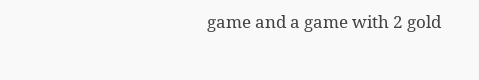game and a game with 2 gold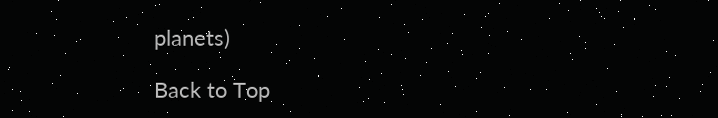planets)

Back to Top